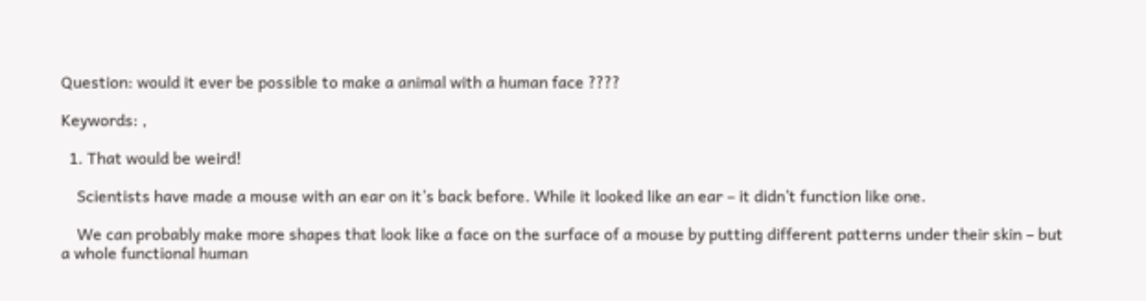Question: would it ever be possible to make a animal with a human face ????

Keywords: ,

  1. That would be weird!

    Scientists have made a mouse with an ear on it’s back before. While it looked like an ear – it didn’t function like one.

    We can probably make more shapes that look like a face on the surface of a mouse by putting different patterns under their skin – but a whole functional human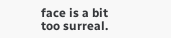face is a bit too surreal.